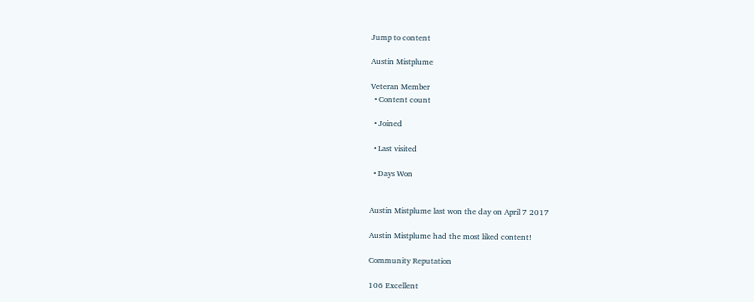Jump to content

Austin Mistplume

Veteran Member
  • Content count

  • Joined

  • Last visited

  • Days Won


Austin Mistplume last won the day on April 7 2017

Austin Mistplume had the most liked content!

Community Reputation

106 Excellent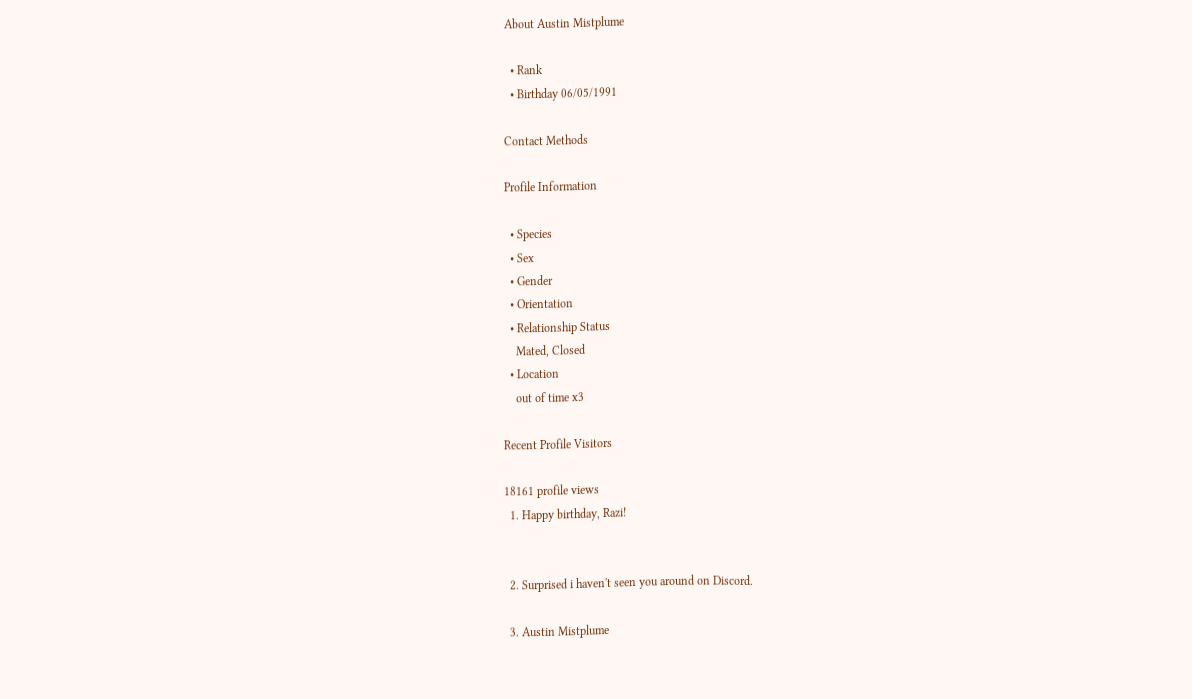About Austin Mistplume

  • Rank
  • Birthday 06/05/1991

Contact Methods

Profile Information

  • Species
  • Sex
  • Gender
  • Orientation
  • Relationship Status
    Mated, Closed
  • Location
    out of time x3

Recent Profile Visitors

18161 profile views
  1. Happy birthday, Razi!


  2. Surprised i haven't seen you around on Discord.

  3. Austin Mistplume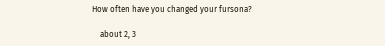How often have you changed your fursona?

    about 2, 3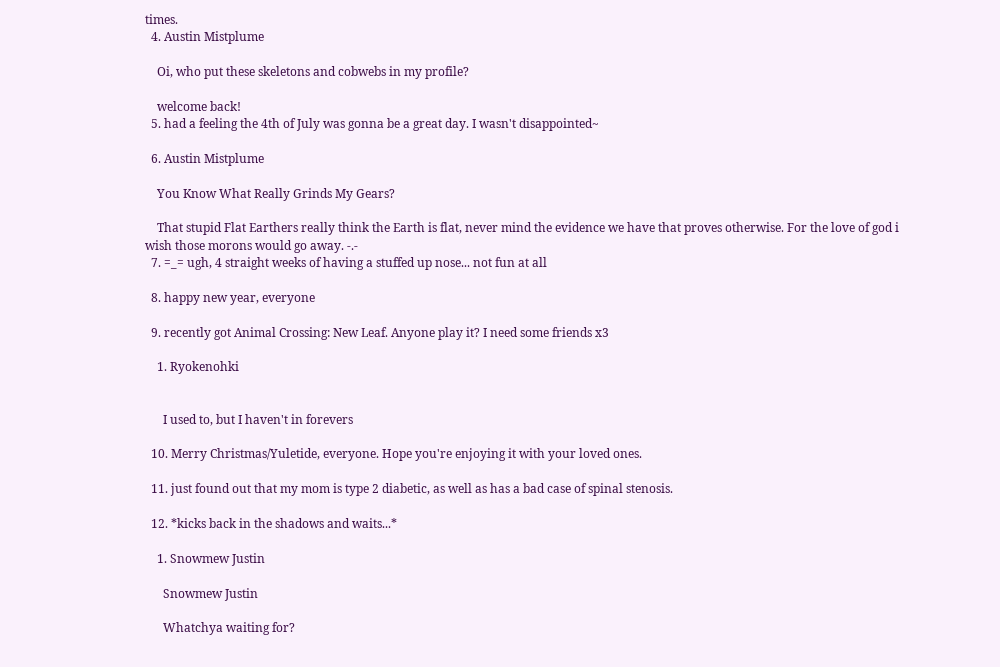times.
  4. Austin Mistplume

    Oi, who put these skeletons and cobwebs in my profile?

    welcome back!
  5. had a feeling the 4th of July was gonna be a great day. I wasn't disappointed~

  6. Austin Mistplume

    You Know What Really Grinds My Gears?

    That stupid Flat Earthers really think the Earth is flat, never mind the evidence we have that proves otherwise. For the love of god i wish those morons would go away. -.-
  7. =_= ugh, 4 straight weeks of having a stuffed up nose... not fun at all

  8. happy new year, everyone

  9. recently got Animal Crossing: New Leaf. Anyone play it? I need some friends x3

    1. Ryokenohki


      I used to, but I haven't in forevers

  10. Merry Christmas/Yuletide, everyone. Hope you're enjoying it with your loved ones.

  11. just found out that my mom is type 2 diabetic, as well as has a bad case of spinal stenosis.

  12. *kicks back in the shadows and waits...*

    1. Snowmew Justin

      Snowmew Justin

      Whatchya waiting for?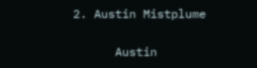2. Austin Mistplume

      Austin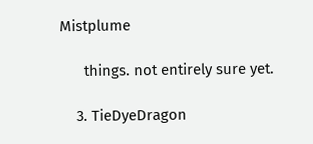Mistplume

      things. not entirely sure yet.

    3. TieDyeDragon